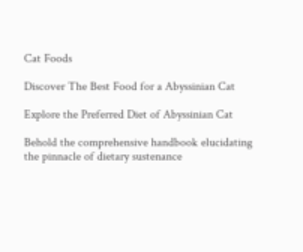Cat Foods

Discover The Best Food for a Abyssinian Cat

Explore the Preferred Diet of Abyssinian Cat

Behold the comprehensive handbook elucidating the pinnacle of dietary sustenance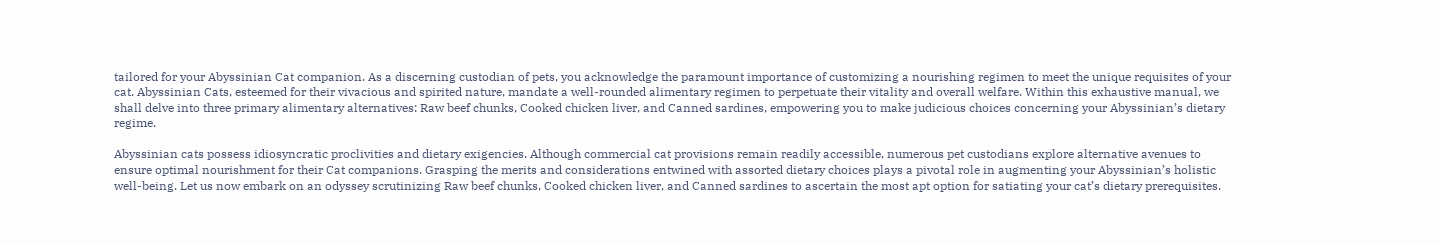tailored for your Abyssinian Cat companion. As a discerning custodian of pets, you acknowledge the paramount importance of customizing a nourishing regimen to meet the unique requisites of your cat. Abyssinian Cats, esteemed for their vivacious and spirited nature, mandate a well-rounded alimentary regimen to perpetuate their vitality and overall welfare. Within this exhaustive manual, we shall delve into three primary alimentary alternatives: Raw beef chunks, Cooked chicken liver, and Canned sardines, empowering you to make judicious choices concerning your Abyssinian’s dietary regime.

Abyssinian cats possess idiosyncratic proclivities and dietary exigencies. Although commercial cat provisions remain readily accessible, numerous pet custodians explore alternative avenues to ensure optimal nourishment for their Cat companions. Grasping the merits and considerations entwined with assorted dietary choices plays a pivotal role in augmenting your Abyssinian’s holistic well-being. Let us now embark on an odyssey scrutinizing Raw beef chunks, Cooked chicken liver, and Canned sardines to ascertain the most apt option for satiating your cat’s dietary prerequisites.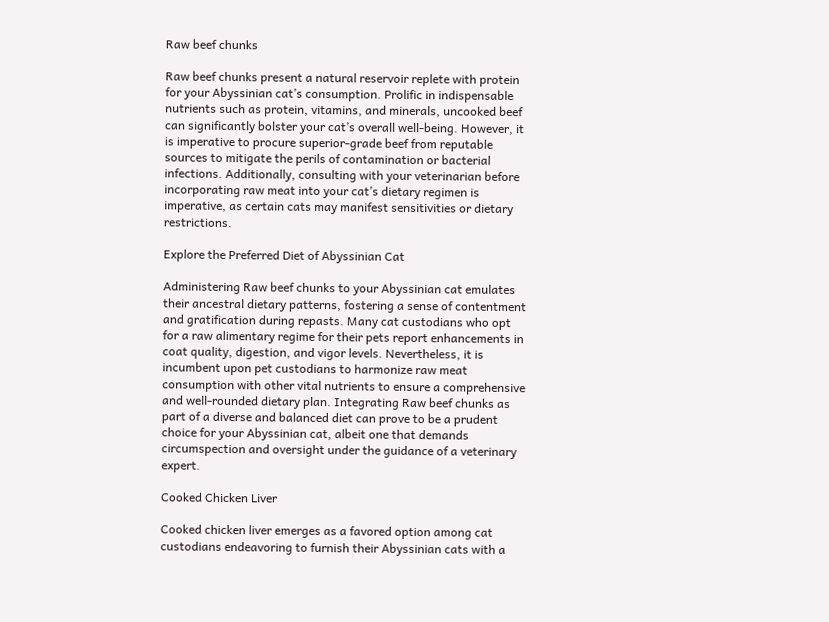Raw beef chunks

Raw beef chunks present a natural reservoir replete with protein for your Abyssinian cat’s consumption. Prolific in indispensable nutrients such as protein, vitamins, and minerals, uncooked beef can significantly bolster your cat’s overall well-being. However, it is imperative to procure superior-grade beef from reputable sources to mitigate the perils of contamination or bacterial infections. Additionally, consulting with your veterinarian before incorporating raw meat into your cat’s dietary regimen is imperative, as certain cats may manifest sensitivities or dietary restrictions.

Explore the Preferred Diet of Abyssinian Cat

Administering Raw beef chunks to your Abyssinian cat emulates their ancestral dietary patterns, fostering a sense of contentment and gratification during repasts. Many cat custodians who opt for a raw alimentary regime for their pets report enhancements in coat quality, digestion, and vigor levels. Nevertheless, it is incumbent upon pet custodians to harmonize raw meat consumption with other vital nutrients to ensure a comprehensive and well-rounded dietary plan. Integrating Raw beef chunks as part of a diverse and balanced diet can prove to be a prudent choice for your Abyssinian cat, albeit one that demands circumspection and oversight under the guidance of a veterinary expert.

Cooked Chicken Liver

Cooked chicken liver emerges as a favored option among cat custodians endeavoring to furnish their Abyssinian cats with a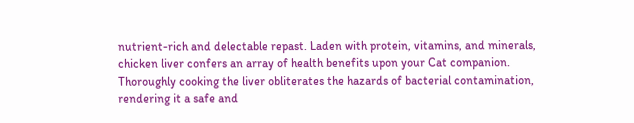nutrient-rich and delectable repast. Laden with protein, vitamins, and minerals, chicken liver confers an array of health benefits upon your Cat companion. Thoroughly cooking the liver obliterates the hazards of bacterial contamination, rendering it a safe and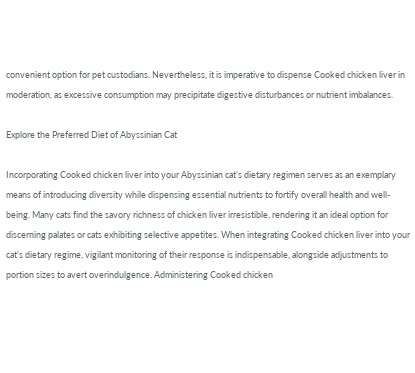convenient option for pet custodians. Nevertheless, it is imperative to dispense Cooked chicken liver in moderation, as excessive consumption may precipitate digestive disturbances or nutrient imbalances.

Explore the Preferred Diet of Abyssinian Cat

Incorporating Cooked chicken liver into your Abyssinian cat’s dietary regimen serves as an exemplary means of introducing diversity while dispensing essential nutrients to fortify overall health and well-being. Many cats find the savory richness of chicken liver irresistible, rendering it an ideal option for discerning palates or cats exhibiting selective appetites. When integrating Cooked chicken liver into your cat’s dietary regime, vigilant monitoring of their response is indispensable, alongside adjustments to portion sizes to avert overindulgence. Administering Cooked chicken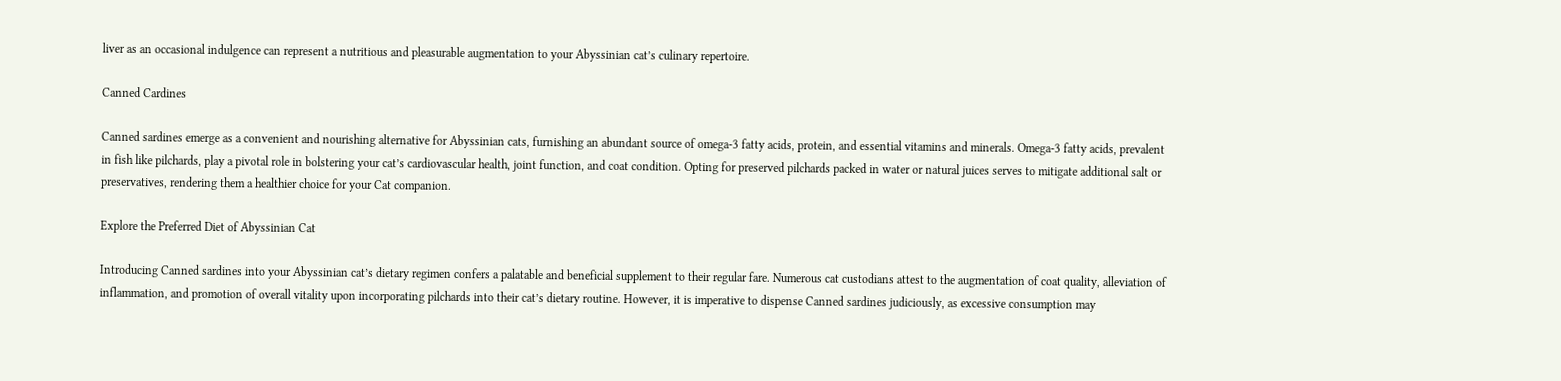liver as an occasional indulgence can represent a nutritious and pleasurable augmentation to your Abyssinian cat’s culinary repertoire.

Canned Cardines

Canned sardines emerge as a convenient and nourishing alternative for Abyssinian cats, furnishing an abundant source of omega-3 fatty acids, protein, and essential vitamins and minerals. Omega-3 fatty acids, prevalent in fish like pilchards, play a pivotal role in bolstering your cat’s cardiovascular health, joint function, and coat condition. Opting for preserved pilchards packed in water or natural juices serves to mitigate additional salt or preservatives, rendering them a healthier choice for your Cat companion.

Explore the Preferred Diet of Abyssinian Cat

Introducing Canned sardines into your Abyssinian cat’s dietary regimen confers a palatable and beneficial supplement to their regular fare. Numerous cat custodians attest to the augmentation of coat quality, alleviation of inflammation, and promotion of overall vitality upon incorporating pilchards into their cat’s dietary routine. However, it is imperative to dispense Canned sardines judiciously, as excessive consumption may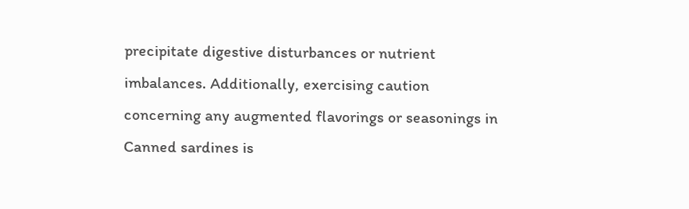precipitate digestive disturbances or nutrient imbalances. Additionally, exercising caution concerning any augmented flavorings or seasonings in Canned sardines is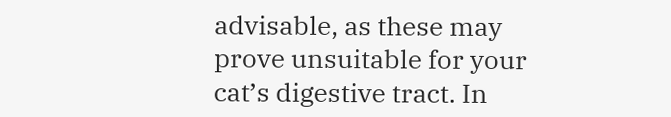advisable, as these may prove unsuitable for your cat’s digestive tract. In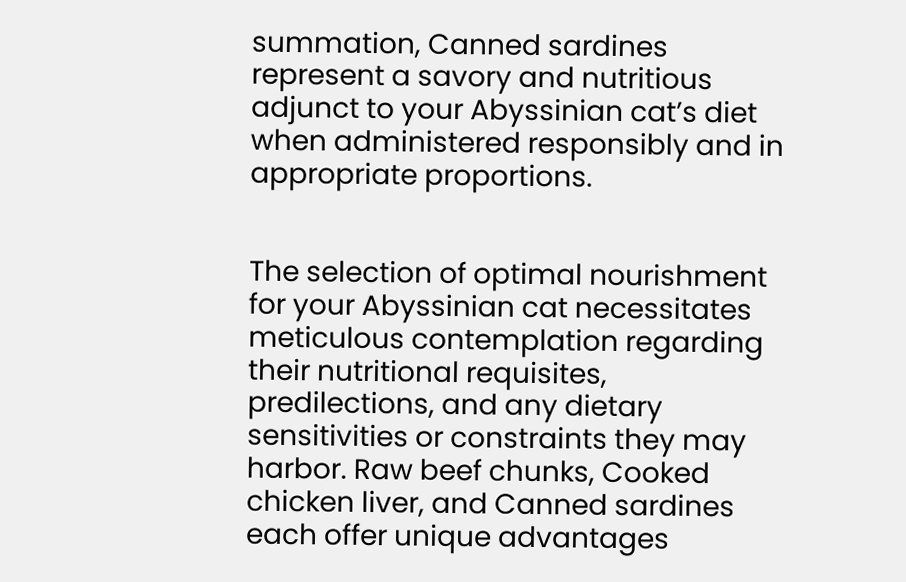summation, Canned sardines represent a savory and nutritious adjunct to your Abyssinian cat’s diet when administered responsibly and in appropriate proportions.


The selection of optimal nourishment for your Abyssinian cat necessitates meticulous contemplation regarding their nutritional requisites, predilections, and any dietary sensitivities or constraints they may harbor. Raw beef chunks, Cooked chicken liver, and Canned sardines each offer unique advantages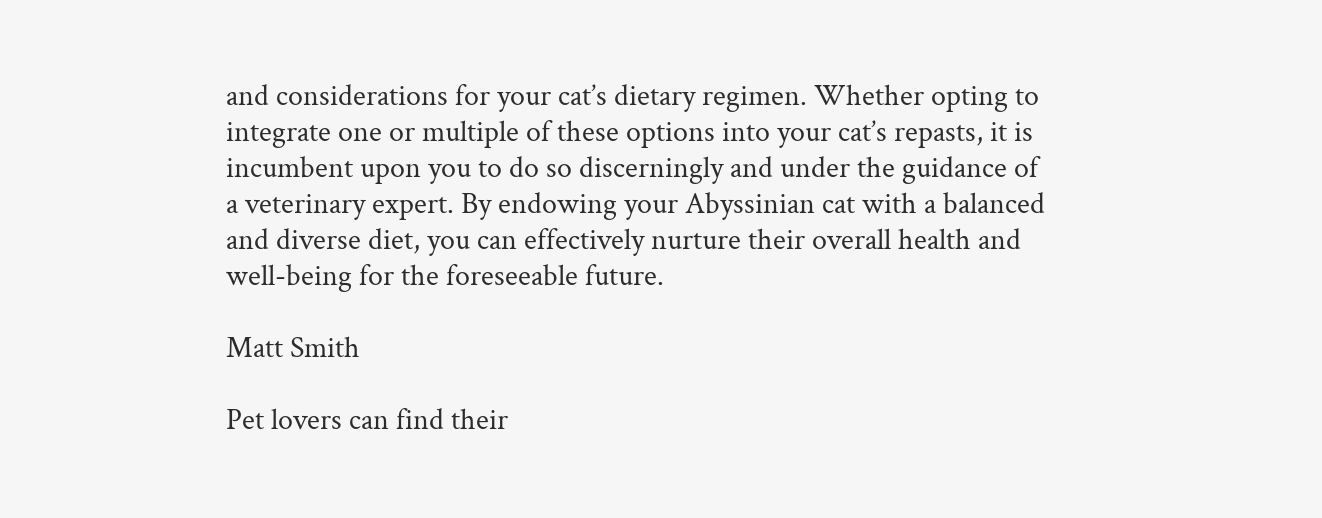and considerations for your cat’s dietary regimen. Whether opting to integrate one or multiple of these options into your cat’s repasts, it is incumbent upon you to do so discerningly and under the guidance of a veterinary expert. By endowing your Abyssinian cat with a balanced and diverse diet, you can effectively nurture their overall health and well-being for the foreseeable future.

Matt Smith

Pet lovers can find their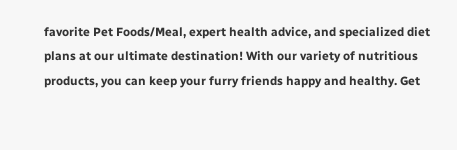favorite Pet Foods/Meal, expert health advice, and specialized diet plans at our ultimate destination! With our variety of nutritious products, you can keep your furry friends happy and healthy. Get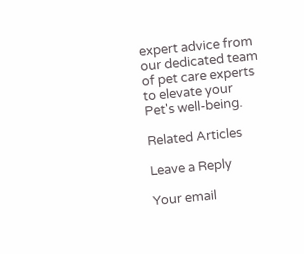expert advice from our dedicated team of pet care experts to elevate your Pet's well-being.

Related Articles

Leave a Reply

Your email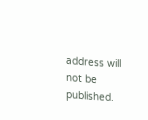address will not be published.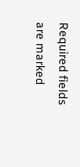Required fields are marked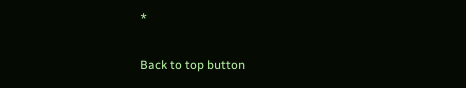*

Back to top button